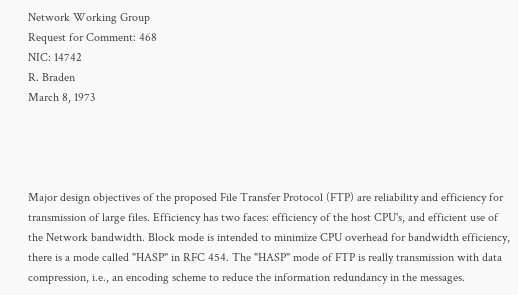Network Working Group
Request for Comment: 468
NIC: 14742
R. Braden
March 8, 1973




Major design objectives of the proposed File Transfer Protocol (FTP) are reliability and efficiency for transmission of large files. Efficiency has two faces: efficiency of the host CPU's, and efficient use of the Network bandwidth. Block mode is intended to minimize CPU overhead for bandwidth efficiency, there is a mode called "HASP" in RFC 454. The "HASP" mode of FTP is really transmission with data compression, i.e., an encoding scheme to reduce the information redundancy in the messages.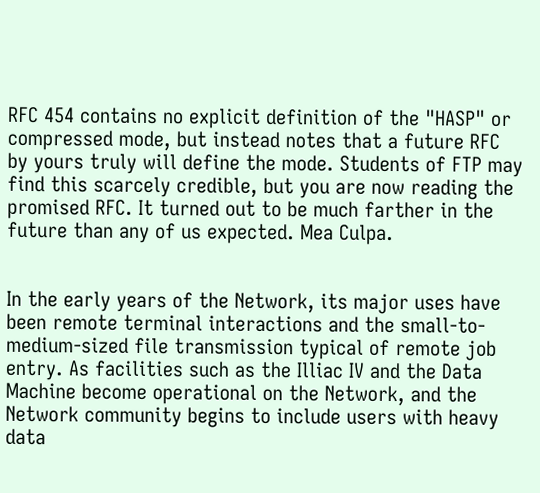RFC 454 contains no explicit definition of the "HASP" or compressed mode, but instead notes that a future RFC by yours truly will define the mode. Students of FTP may find this scarcely credible, but you are now reading the promised RFC. It turned out to be much farther in the future than any of us expected. Mea Culpa.


In the early years of the Network, its major uses have been remote terminal interactions and the small-to-medium-sized file transmission typical of remote job entry. As facilities such as the Illiac IV and the Data Machine become operational on the Network, and the Network community begins to include users with heavy data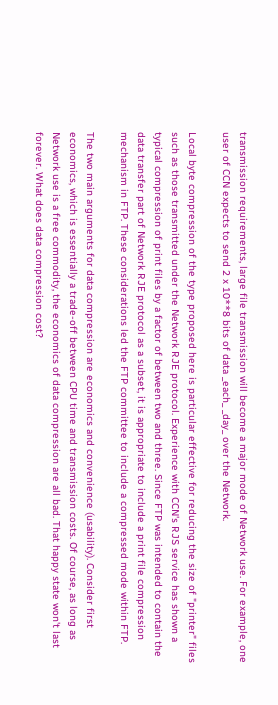transmission requirements, large file transmission will become a major mode of Network use. For example, one user of CCN expects to send 2 x 10**8 bits of data _each_ _day_ over the Network.

Local byte compression of the type proposed here is particular effective for reducing the size of "printer" files such as those transmitted under the Network RJE protocol. Experience with CCN's RJS service has shown a typical compression of print files by a factor of between two and three. Since FTP was intended to contain the data transfer part of Network RJE protocol as a subset, it is appropriate to include a print file compression mechanism in FTP. These considerations led the FTP committee to include a compressed mode within FTP.

The two main arguments for data compression are economics and convenience (usability). Consider first economics, which is essentially a trade-off between CPU time and transmission costs. Of course, as long as Network use is a free commodity, the economics of data compression are all bad. That happy state won't last forever. What does data compression cost?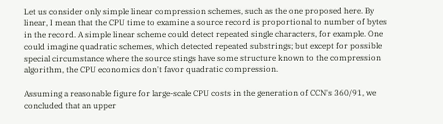Let us consider only simple linear compression schemes, such as the one proposed here. By linear, I mean that the CPU time to examine a source record is proportional to number of bytes in the record. A simple linear scheme could detect repeated single characters, for example. One could imagine quadratic schemes, which detected repeated substrings; but except for possible special circumstance where the source stings have some structure known to the compression algorithm, the CPU economics don't favor quadratic compression.

Assuming a reasonable figure for large-scale CPU costs in the generation of CCN's 360/91, we concluded that an upper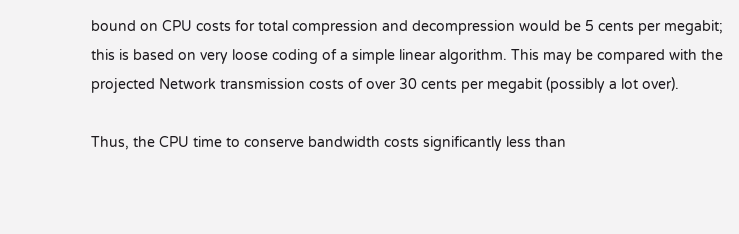bound on CPU costs for total compression and decompression would be 5 cents per megabit; this is based on very loose coding of a simple linear algorithm. This may be compared with the projected Network transmission costs of over 30 cents per megabit (possibly a lot over).

Thus, the CPU time to conserve bandwidth costs significantly less than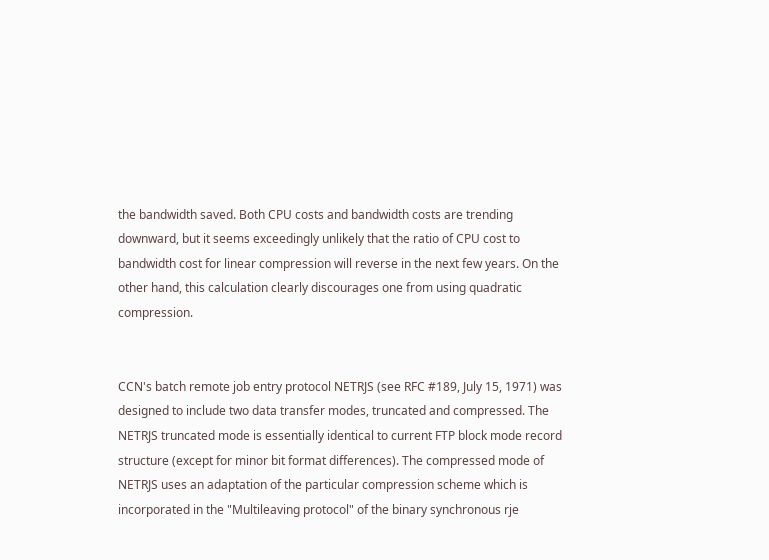the bandwidth saved. Both CPU costs and bandwidth costs are trending downward, but it seems exceedingly unlikely that the ratio of CPU cost to bandwidth cost for linear compression will reverse in the next few years. On the other hand, this calculation clearly discourages one from using quadratic compression.


CCN's batch remote job entry protocol NETRJS (see RFC #189, July 15, 1971) was designed to include two data transfer modes, truncated and compressed. The NETRJS truncated mode is essentially identical to current FTP block mode record structure (except for minor bit format differences). The compressed mode of NETRJS uses an adaptation of the particular compression scheme which is incorporated in the "Multileaving protocol" of the binary synchronous rje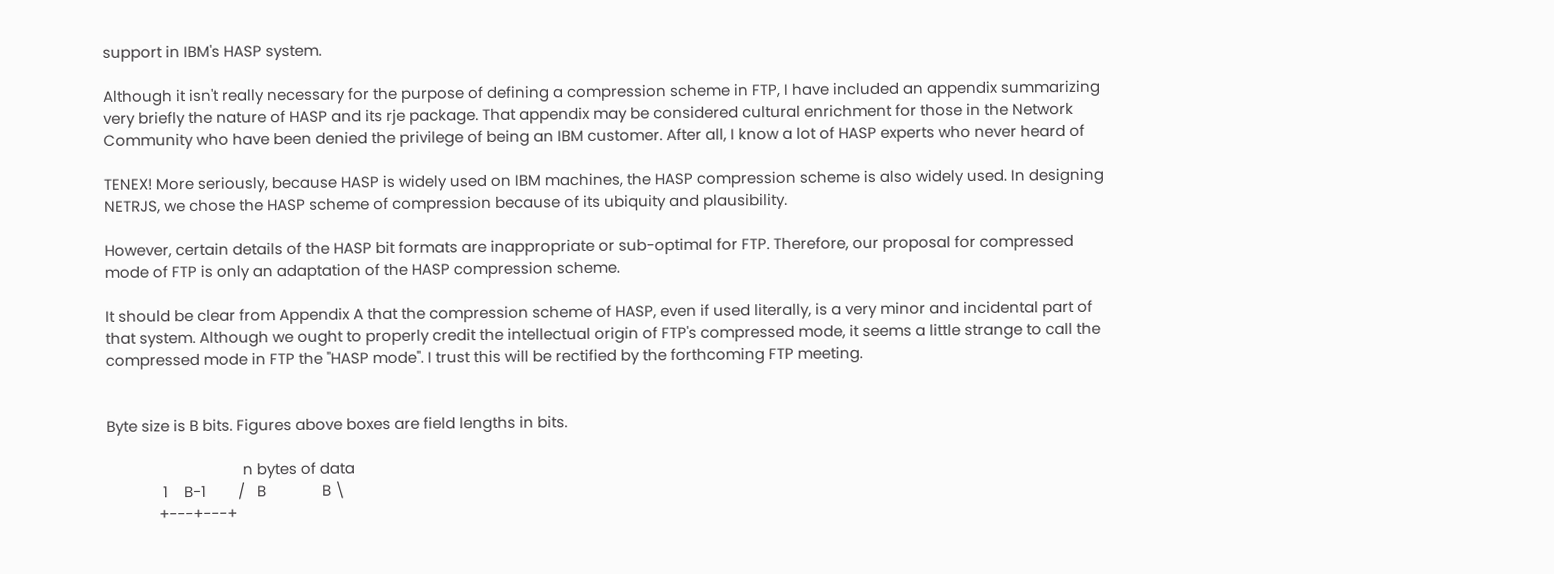support in IBM's HASP system.

Although it isn't really necessary for the purpose of defining a compression scheme in FTP, I have included an appendix summarizing very briefly the nature of HASP and its rje package. That appendix may be considered cultural enrichment for those in the Network Community who have been denied the privilege of being an IBM customer. After all, I know a lot of HASP experts who never heard of

TENEX! More seriously, because HASP is widely used on IBM machines, the HASP compression scheme is also widely used. In designing NETRJS, we chose the HASP scheme of compression because of its ubiquity and plausibility.

However, certain details of the HASP bit formats are inappropriate or sub-optimal for FTP. Therefore, our proposal for compressed mode of FTP is only an adaptation of the HASP compression scheme.

It should be clear from Appendix A that the compression scheme of HASP, even if used literally, is a very minor and incidental part of that system. Although we ought to properly credit the intellectual origin of FTP's compressed mode, it seems a little strange to call the compressed mode in FTP the "HASP mode". I trust this will be rectified by the forthcoming FTP meeting.


Byte size is B bits. Figures above boxes are field lengths in bits.

                                  n bytes of data
              1    B-1        /   B              B \
             +---+---+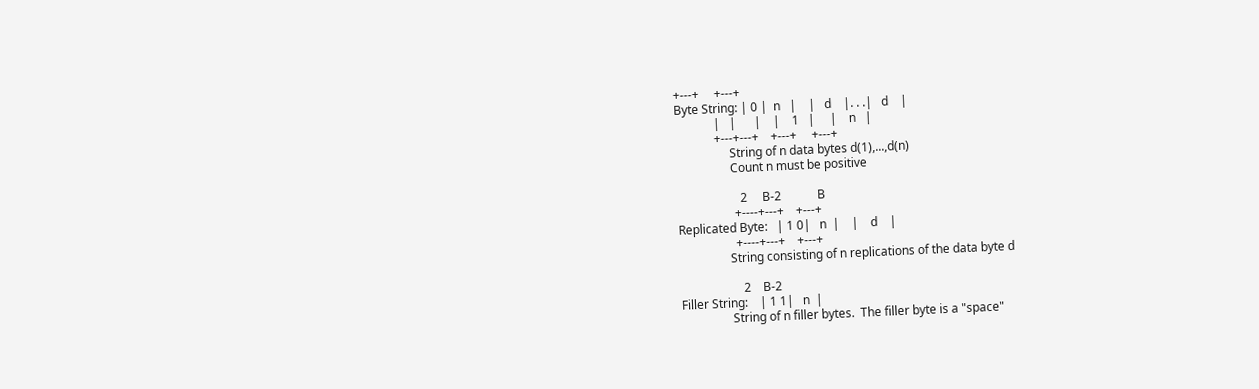+---+     +---+
Byte String: | 0 |  n   |    |   d    |. . .|   d    |
             |   |      |    |    1   |     |    n   |
             +---+---+    +---+     +---+
                  String of n data bytes d(1),...,d(n)
                  Count n must be positive

                     2     B-2            B
                   +----+---+    +---+
Replicated Byte:   | 1 0|   n  |    |    d    |
                   +----+---+    +---+
                 String consisting of n replications of the data byte d

                     2    B-2
Filler String:    | 1 1|   n  |
                 String of n filler bytes.  The filler byte is a "space"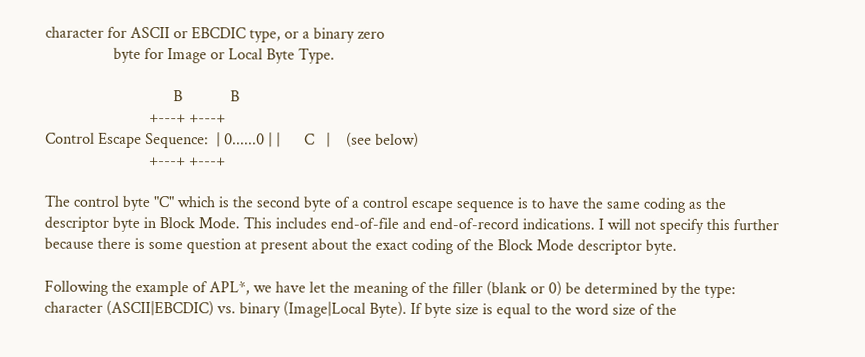character for ASCII or EBCDIC type, or a binary zero
                 byte for Image or Local Byte Type.

                                B            B
                          +---+ +---+
Control Escape Sequence:  | 0......0 | |      C   |    (see below)
                          +---+ +---+

The control byte "C" which is the second byte of a control escape sequence is to have the same coding as the descriptor byte in Block Mode. This includes end-of-file and end-of-record indications. I will not specify this further because there is some question at present about the exact coding of the Block Mode descriptor byte.

Following the example of APL*, we have let the meaning of the filler (blank or 0) be determined by the type: character (ASCII|EBCDIC) vs. binary (Image|Local Byte). If byte size is equal to the word size of the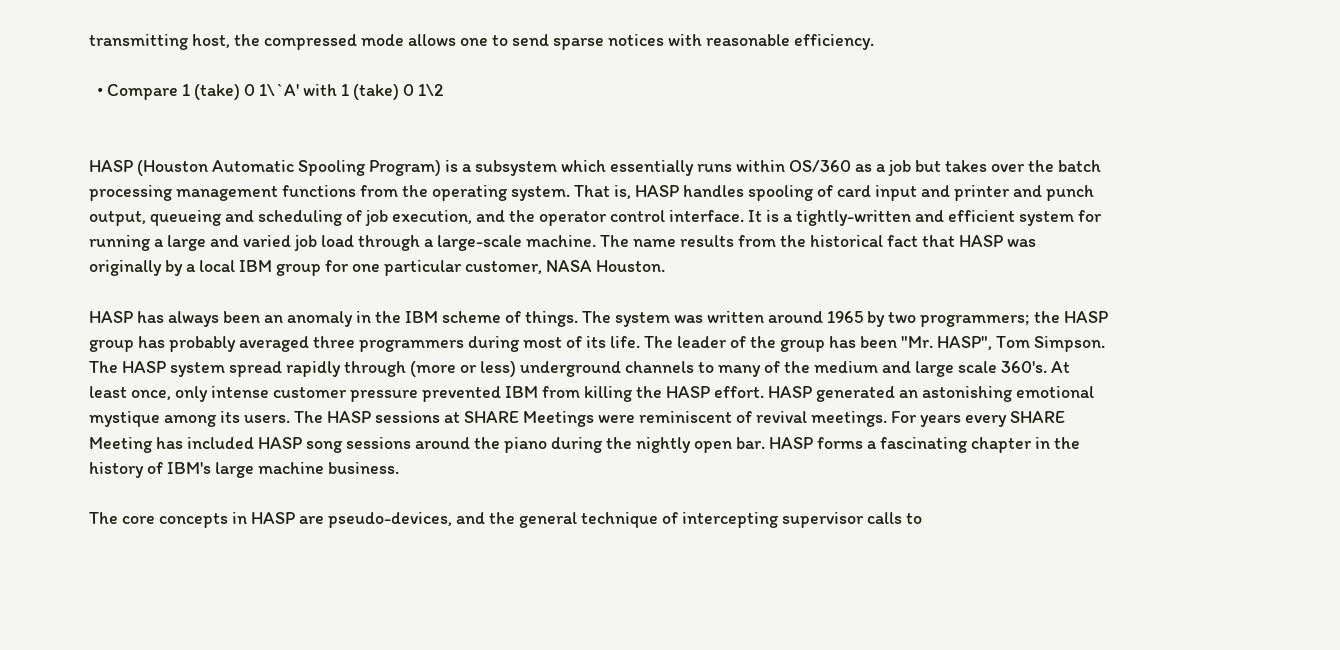transmitting host, the compressed mode allows one to send sparse notices with reasonable efficiency.

  • Compare 1 (take) 0 1\`A' with 1 (take) 0 1\2


HASP (Houston Automatic Spooling Program) is a subsystem which essentially runs within OS/360 as a job but takes over the batch processing management functions from the operating system. That is, HASP handles spooling of card input and printer and punch output, queueing and scheduling of job execution, and the operator control interface. It is a tightly-written and efficient system for running a large and varied job load through a large-scale machine. The name results from the historical fact that HASP was originally by a local IBM group for one particular customer, NASA Houston.

HASP has always been an anomaly in the IBM scheme of things. The system was written around 1965 by two programmers; the HASP group has probably averaged three programmers during most of its life. The leader of the group has been "Mr. HASP", Tom Simpson. The HASP system spread rapidly through (more or less) underground channels to many of the medium and large scale 360's. At least once, only intense customer pressure prevented IBM from killing the HASP effort. HASP generated an astonishing emotional mystique among its users. The HASP sessions at SHARE Meetings were reminiscent of revival meetings. For years every SHARE Meeting has included HASP song sessions around the piano during the nightly open bar. HASP forms a fascinating chapter in the history of IBM's large machine business.

The core concepts in HASP are pseudo-devices, and the general technique of intercepting supervisor calls to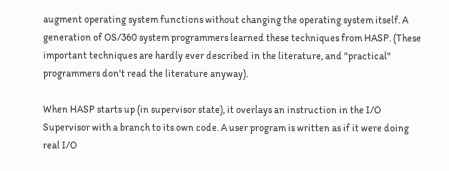augment operating system functions without changing the operating system itself. A generation of OS/360 system programmers learned these techniques from HASP. (These important techniques are hardly ever described in the literature, and "practical" programmers don't read the literature anyway).

When HASP starts up (in supervisor state), it overlays an instruction in the I/O Supervisor with a branch to its own code. A user program is written as if it were doing real I/O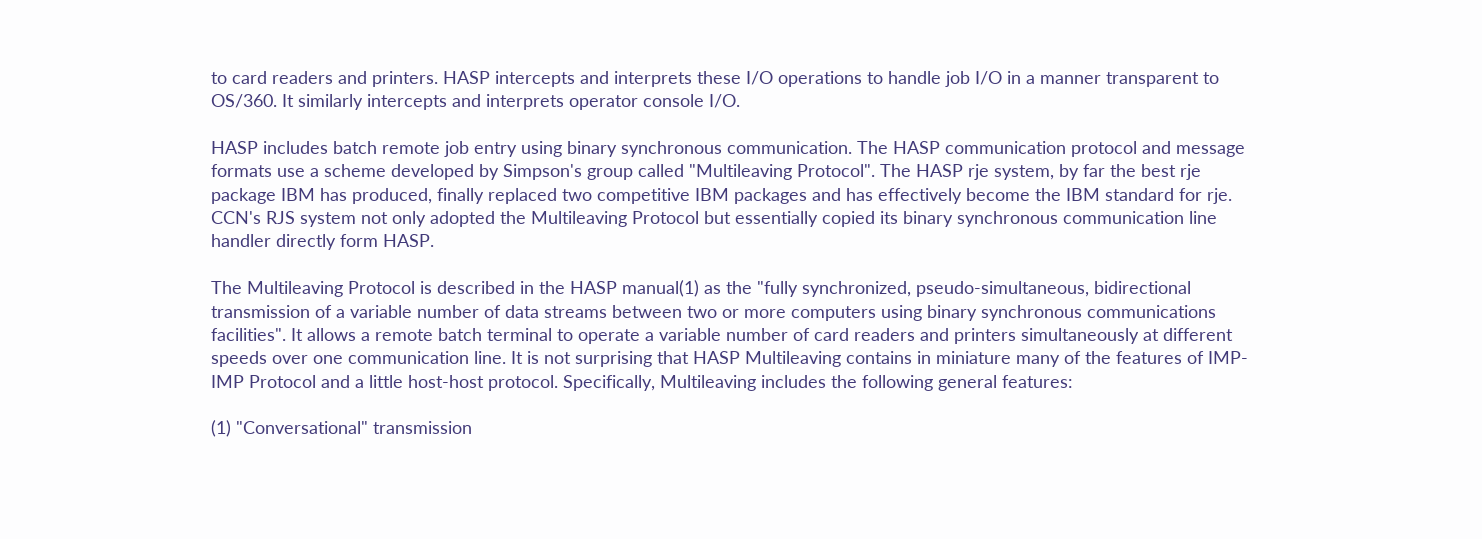to card readers and printers. HASP intercepts and interprets these I/O operations to handle job I/O in a manner transparent to OS/360. It similarly intercepts and interprets operator console I/O.

HASP includes batch remote job entry using binary synchronous communication. The HASP communication protocol and message formats use a scheme developed by Simpson's group called "Multileaving Protocol". The HASP rje system, by far the best rje package IBM has produced, finally replaced two competitive IBM packages and has effectively become the IBM standard for rje. CCN's RJS system not only adopted the Multileaving Protocol but essentially copied its binary synchronous communication line handler directly form HASP.

The Multileaving Protocol is described in the HASP manual(1) as the "fully synchronized, pseudo-simultaneous, bidirectional transmission of a variable number of data streams between two or more computers using binary synchronous communications facilities". It allows a remote batch terminal to operate a variable number of card readers and printers simultaneously at different speeds over one communication line. It is not surprising that HASP Multileaving contains in miniature many of the features of IMP-IMP Protocol and a little host-host protocol. Specifically, Multileaving includes the following general features:

(1) "Conversational" transmission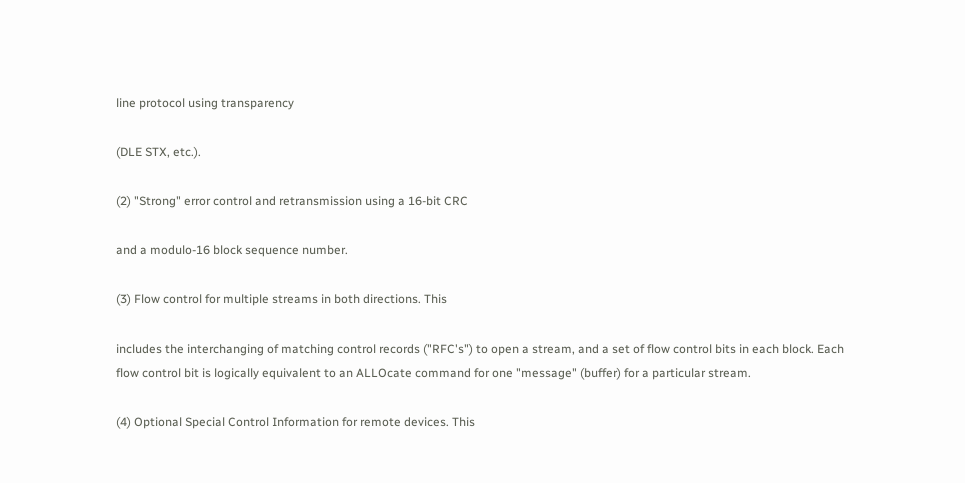line protocol using transparency

(DLE STX, etc.).

(2) "Strong" error control and retransmission using a 16-bit CRC

and a modulo-16 block sequence number.

(3) Flow control for multiple streams in both directions. This

includes the interchanging of matching control records ("RFC's") to open a stream, and a set of flow control bits in each block. Each flow control bit is logically equivalent to an ALLOcate command for one "message" (buffer) for a particular stream.

(4) Optional Special Control Information for remote devices. This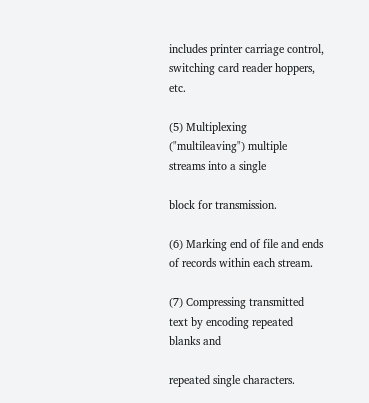includes printer carriage control, switching card reader hoppers, etc.

(5) Multiplexing ("multileaving") multiple streams into a single

block for transmission.

(6) Marking end of file and ends of records within each stream.

(7) Compressing transmitted text by encoding repeated blanks and

repeated single characters.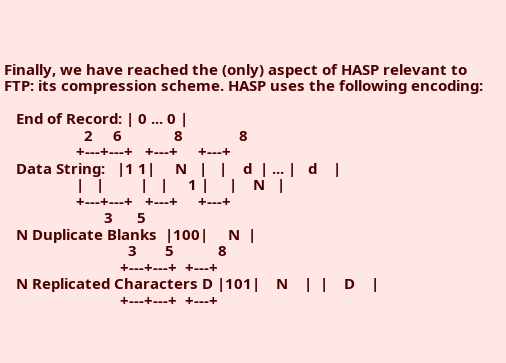Finally, we have reached the (only) aspect of HASP relevant to FTP: its compression scheme. HASP uses the following encoding:

   End of Record: | 0 ... 0 |
                    2     6             8              8
                  +---+---+   +---+     +---+
   Data String:   |1 1|     N   |   |    d  | ... |   d    |
                  |   |         |   |     1 |     |    N   |
                  +---+---+   +---+     +---+
                         3      5
   N Duplicate Blanks  |100|     N  |
                               3       5           8
                             +---+---+  +---+
   N Replicated Characters D |101|    N    |  |    D    |
                             +---+---+  +---+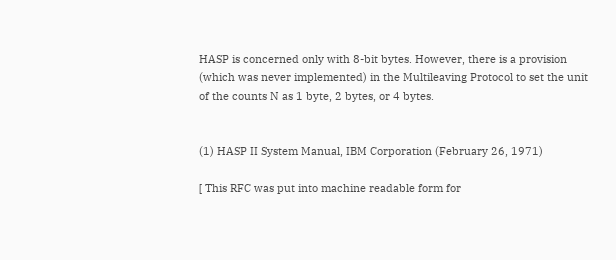HASP is concerned only with 8-bit bytes. However, there is a provision (which was never implemented) in the Multileaving Protocol to set the unit of the counts N as 1 byte, 2 bytes, or 4 bytes.


(1) HASP II System Manual, IBM Corporation (February 26, 1971)

[ This RFC was put into machine readable form for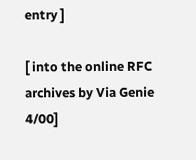entry ]

[ into the online RFC archives by Via Genie 4/00]